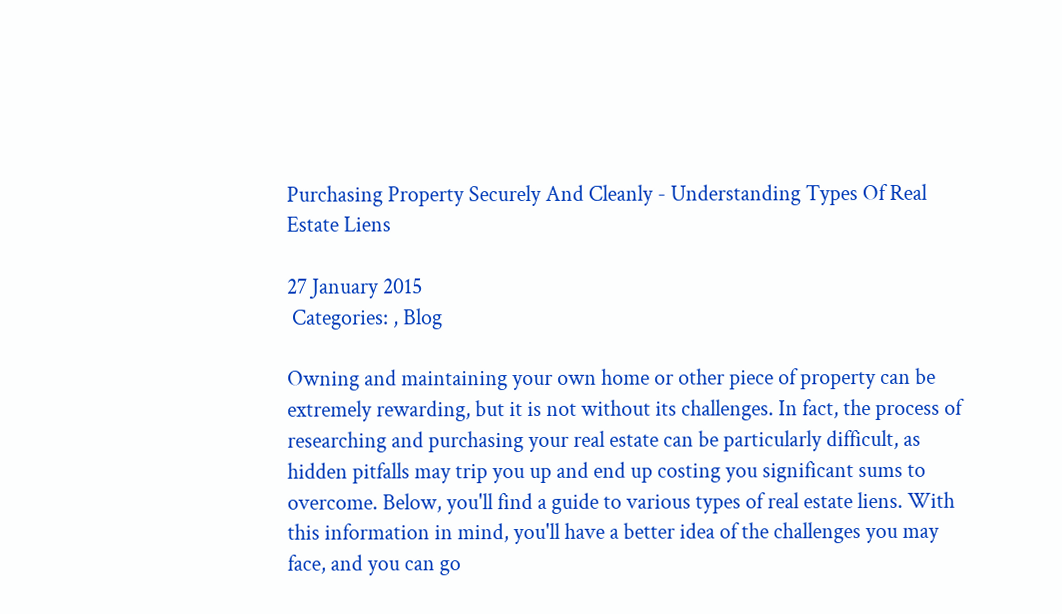Purchasing Property Securely And Cleanly - Understanding Types Of Real Estate Liens

27 January 2015
 Categories: , Blog

Owning and maintaining your own home or other piece of property can be extremely rewarding, but it is not without its challenges. In fact, the process of researching and purchasing your real estate can be particularly difficult, as hidden pitfalls may trip you up and end up costing you significant sums to overcome. Below, you'll find a guide to various types of real estate liens. With this information in mind, you'll have a better idea of the challenges you may face, and you can go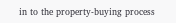in to the property-buying process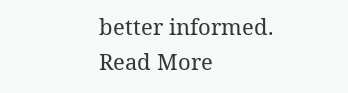better informed. Read More